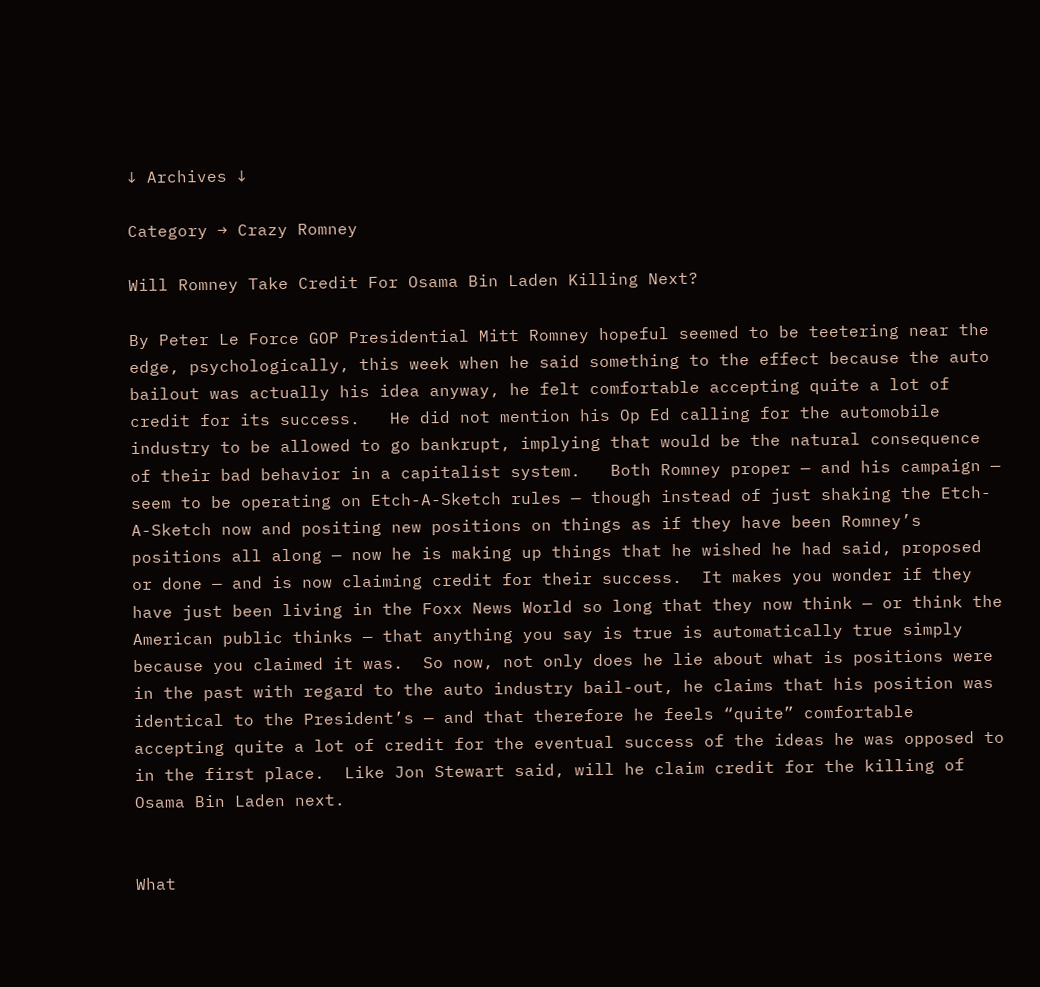↓ Archives ↓

Category → Crazy Romney

Will Romney Take Credit For Osama Bin Laden Killing Next?

By Peter Le Force GOP Presidential Mitt Romney hopeful seemed to be teetering near the edge, psychologically, this week when he said something to the effect because the auto bailout was actually his idea anyway, he felt comfortable accepting quite a lot of credit for its success.   He did not mention his Op Ed calling for the automobile industry to be allowed to go bankrupt, implying that would be the natural consequence of their bad behavior in a capitalist system.   Both Romney proper — and his campaign — seem to be operating on Etch-A-Sketch rules — though instead of just shaking the Etch-A-Sketch now and positing new positions on things as if they have been Romney’s positions all along — now he is making up things that he wished he had said, proposed or done — and is now claiming credit for their success.  It makes you wonder if they have just been living in the Foxx News World so long that they now think — or think the American public thinks — that anything you say is true is automatically true simply because you claimed it was.  So now, not only does he lie about what is positions were in the past with regard to the auto industry bail-out, he claims that his position was identical to the President’s — and that therefore he feels “quite” comfortable accepting quite a lot of credit for the eventual success of the ideas he was opposed to in the first place.  Like Jon Stewart said, will he claim credit for the killing of Osama Bin Laden next.


What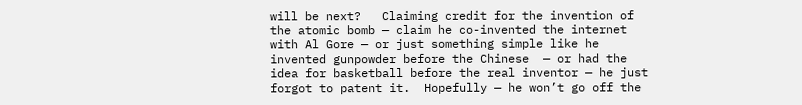will be next?   Claiming credit for the invention of the atomic bomb — claim he co-invented the internet with Al Gore — or just something simple like he invented gunpowder before the Chinese  — or had the idea for basketball before the real inventor — he just forgot to patent it.  Hopefully — he won’t go off the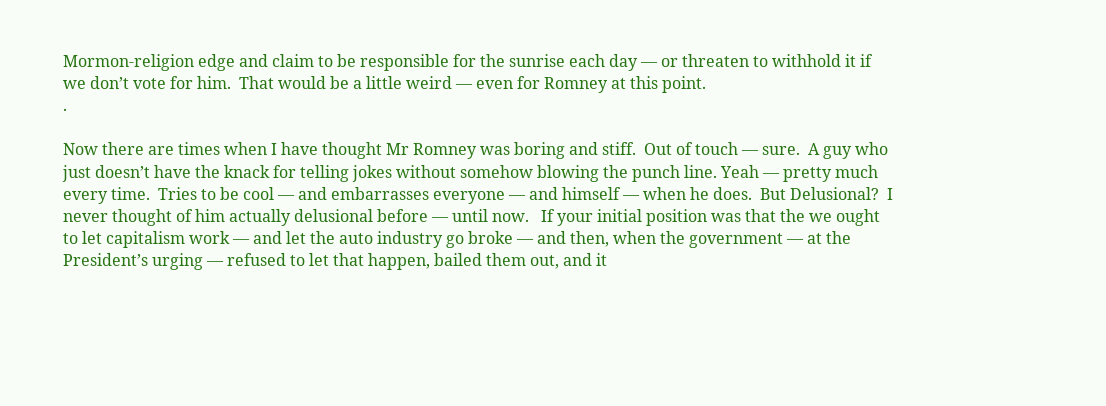Mormon-religion edge and claim to be responsible for the sunrise each day — or threaten to withhold it if we don’t vote for him.  That would be a little weird — even for Romney at this point.                                                                                                                                                                                                                                                     .

Now there are times when I have thought Mr Romney was boring and stiff.  Out of touch — sure.  A guy who just doesn’t have the knack for telling jokes without somehow blowing the punch line. Yeah — pretty much every time.  Tries to be cool — and embarrasses everyone — and himself — when he does.  But Delusional?  I never thought of him actually delusional before — until now.   If your initial position was that the we ought to let capitalism work — and let the auto industry go broke — and then, when the government — at the President’s urging — refused to let that happen, bailed them out, and it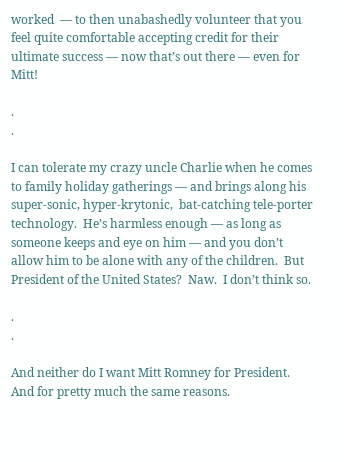worked  — to then unabashedly volunteer that you feel quite comfortable accepting credit for their ultimate success — now that’s out there — even for Mitt!

.                                                                                                                                                                                                                                                               .

I can tolerate my crazy uncle Charlie when he comes to family holiday gatherings — and brings along his super-sonic, hyper-krytonic,  bat-catching tele-porter technology.  He’s harmless enough — as long as someone keeps and eye on him — and you don’t allow him to be alone with any of the children.  But President of the United States?  Naw.  I don’t think so.

.                                                                                                                                                                                                                                                                .

And neither do I want Mitt Romney for President.  And for pretty much the same reasons.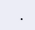.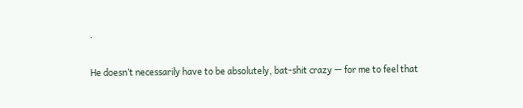.

He doesn’t necessarily have to be absolutely, bat-shit crazy — for me to feel that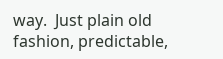way.  Just plain old fashion, predictable,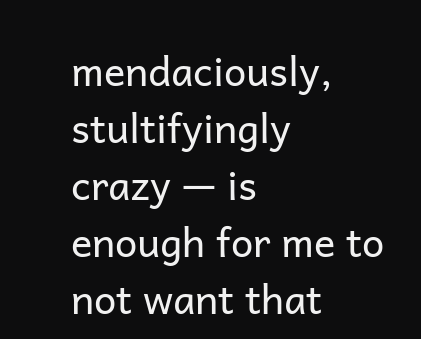mendaciously, stultifyingly crazy — is enough for me to not want that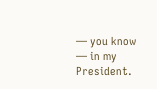— you know — in my President.